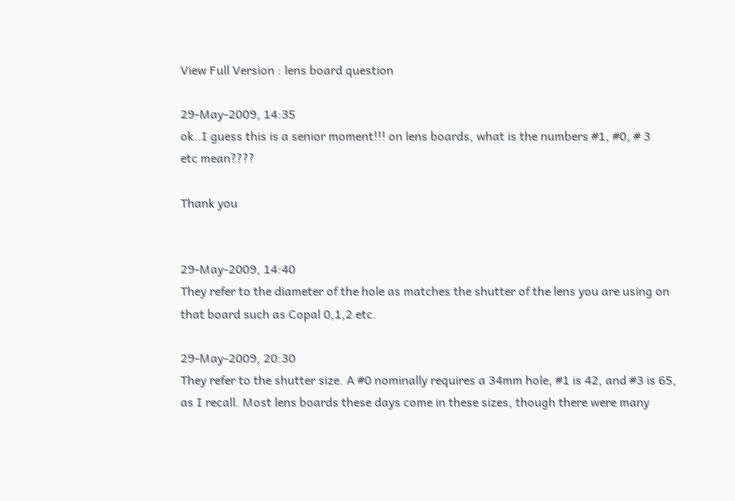View Full Version : lens board question

29-May-2009, 14:35
ok..I guess this is a senior moment!!! on lens boards, what is the numbers #1, #0, # 3
etc mean????

Thank you


29-May-2009, 14:40
They refer to the diameter of the hole as matches the shutter of the lens you are using on that board such as Copal 0,1,2 etc.

29-May-2009, 20:30
They refer to the shutter size. A #0 nominally requires a 34mm hole, #1 is 42, and #3 is 65, as I recall. Most lens boards these days come in these sizes, though there were many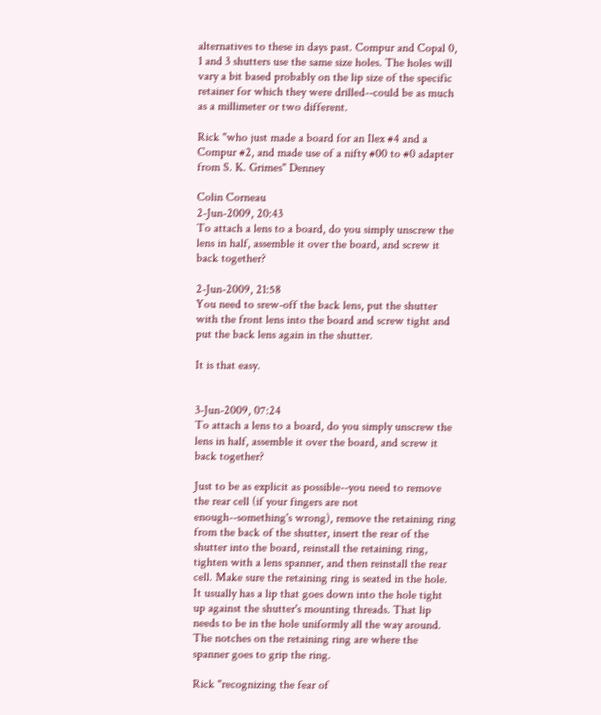alternatives to these in days past. Compur and Copal 0, 1 and 3 shutters use the same size holes. The holes will vary a bit based probably on the lip size of the specific retainer for which they were drilled--could be as much as a millimeter or two different.

Rick "who just made a board for an Ilex #4 and a Compur #2, and made use of a nifty #00 to #0 adapter from S. K. Grimes" Denney

Colin Corneau
2-Jun-2009, 20:43
To attach a lens to a board, do you simply unscrew the lens in half, assemble it over the board, and screw it back together?

2-Jun-2009, 21:58
You need to srew-off the back lens, put the shutter with the front lens into the board and screw tight and put the back lens again in the shutter.

It is that easy.


3-Jun-2009, 07:24
To attach a lens to a board, do you simply unscrew the lens in half, assemble it over the board, and screw it back together?

Just to be as explicit as possible--you need to remove the rear cell (if your fingers are not enough--something's wrong), remove the retaining ring from the back of the shutter, insert the rear of the shutter into the board, reinstall the retaining ring, tighten with a lens spanner, and then reinstall the rear cell. Make sure the retaining ring is seated in the hole. It usually has a lip that goes down into the hole tight up against the shutter's mounting threads. That lip needs to be in the hole uniformly all the way around. The notches on the retaining ring are where the spanner goes to grip the ring.

Rick "recognizing the fear of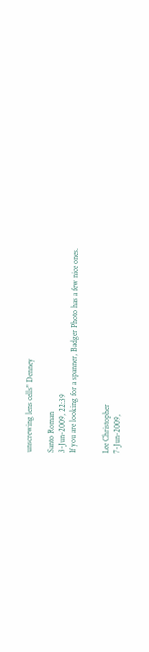unscrewing lens cells" Denney

Santo Roman
3-Jun-2009, 22:39
If you are looking for a spanner, Badger Photo has a few nice ones.


Lee Christopher
7-Jun-2009,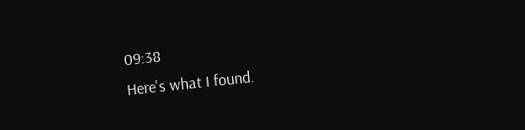09:38
Here's what I found.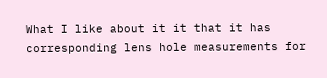What I like about it it that it has corresponding lens hole measurements for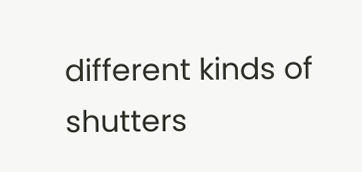different kinds of shutters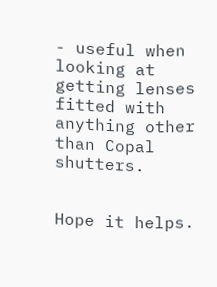- useful when looking at getting lenses fitted with anything other than Copal shutters.


Hope it helps.